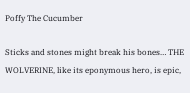Poffy The Cucumber

Sticks and stones might break his bones… THE WOLVERINE, like its eponymous hero, is epic,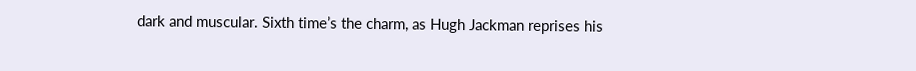dark and muscular. Sixth time’s the charm, as Hugh Jackman reprises his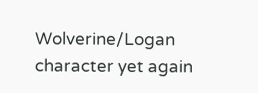Wolverine/Logan character yet again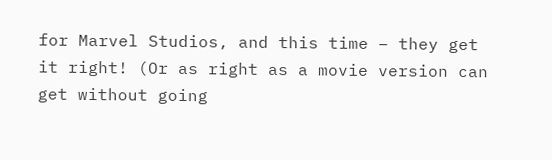for Marvel Studios, and this time – they get it right! (Or as right as a movie version can get without going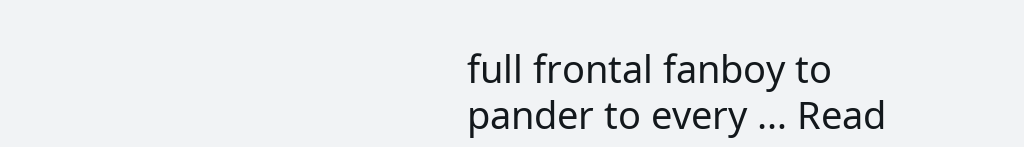full frontal fanboy to pander to every … Read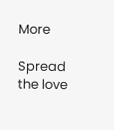More

Spread the love